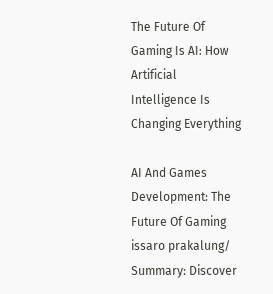The Future Of Gaming Is AI: How Artificial Intelligence Is Changing Everything

AI And Games Development: The Future Of Gaming
issaro prakalung/
Summary: Discover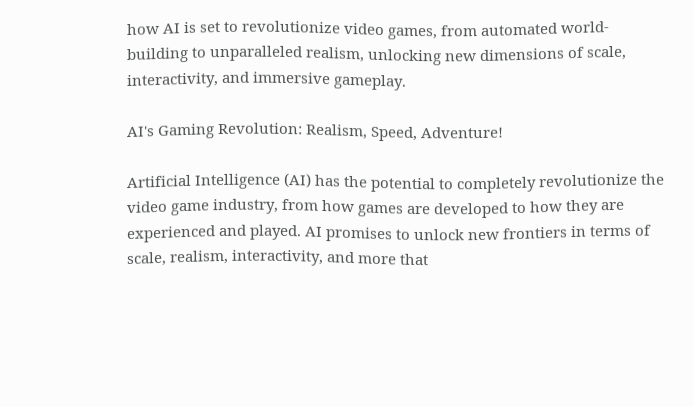how AI is set to revolutionize video games, from automated world-building to unparalleled realism, unlocking new dimensions of scale, interactivity, and immersive gameplay.

AI's Gaming Revolution: Realism, Speed, Adventure!

Artificial Intelligence (AI) has the potential to completely revolutionize the video game industry, from how games are developed to how they are experienced and played. AI promises to unlock new frontiers in terms of scale, realism, interactivity, and more that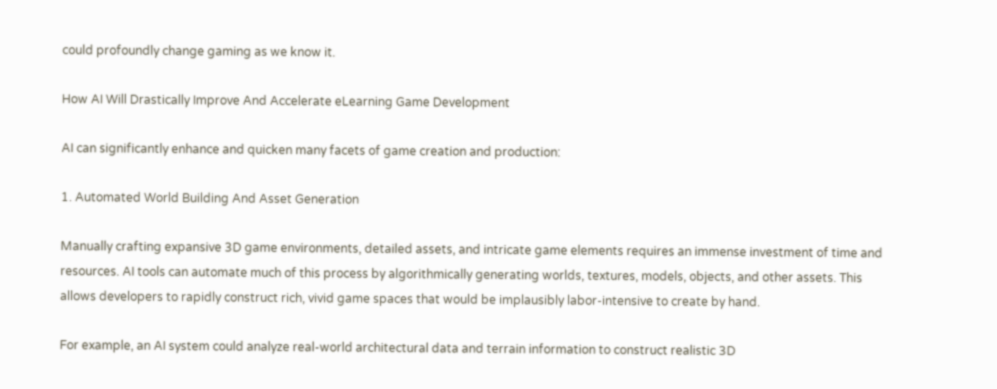could profoundly change gaming as we know it.

How AI Will Drastically Improve And Accelerate eLearning Game Development

AI can significantly enhance and quicken many facets of game creation and production:

1. Automated World Building And Asset Generation

Manually crafting expansive 3D game environments, detailed assets, and intricate game elements requires an immense investment of time and resources. AI tools can automate much of this process by algorithmically generating worlds, textures, models, objects, and other assets. This allows developers to rapidly construct rich, vivid game spaces that would be implausibly labor-intensive to create by hand.

For example, an AI system could analyze real-world architectural data and terrain information to construct realistic 3D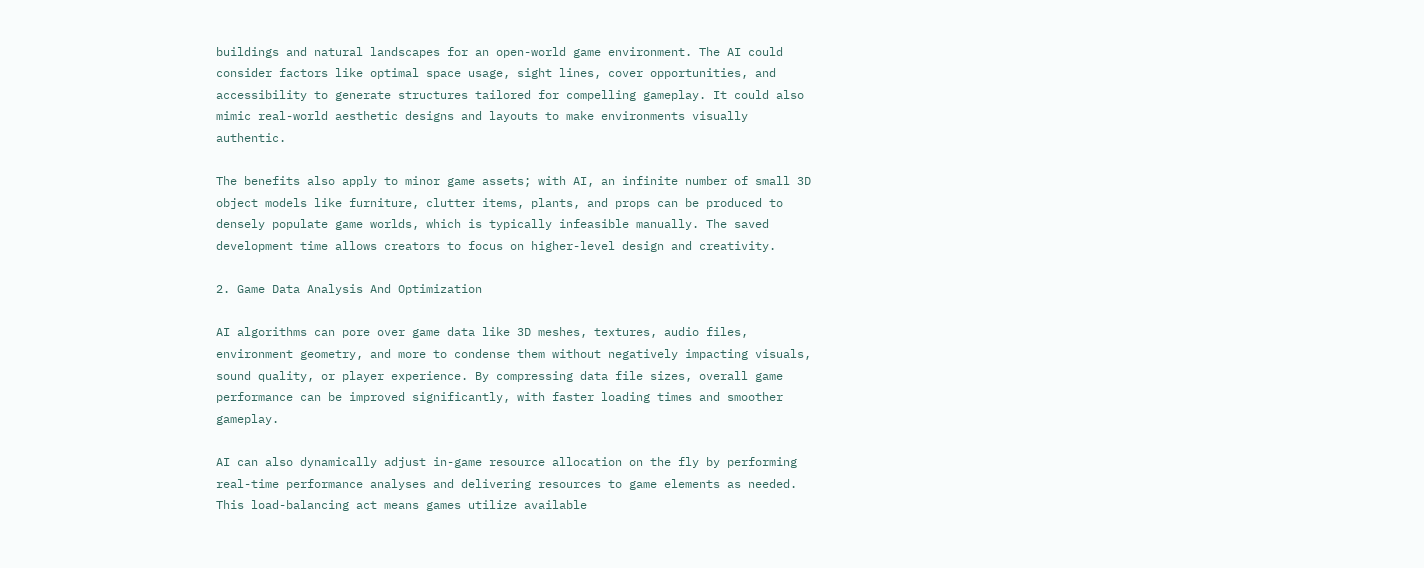buildings and natural landscapes for an open-world game environment. The AI could consider factors like optimal space usage, sight lines, cover opportunities, and accessibility to generate structures tailored for compelling gameplay. It could also mimic real-world aesthetic designs and layouts to make environments visually authentic.

The benefits also apply to minor game assets; with AI, an infinite number of small 3D object models like furniture, clutter items, plants, and props can be produced to densely populate game worlds, which is typically infeasible manually. The saved development time allows creators to focus on higher-level design and creativity.

2. Game Data Analysis And Optimization

AI algorithms can pore over game data like 3D meshes, textures, audio files, environment geometry, and more to condense them without negatively impacting visuals, sound quality, or player experience. By compressing data file sizes, overall game performance can be improved significantly, with faster loading times and smoother gameplay.

AI can also dynamically adjust in-game resource allocation on the fly by performing real-time performance analyses and delivering resources to game elements as needed. This load-balancing act means games utilize available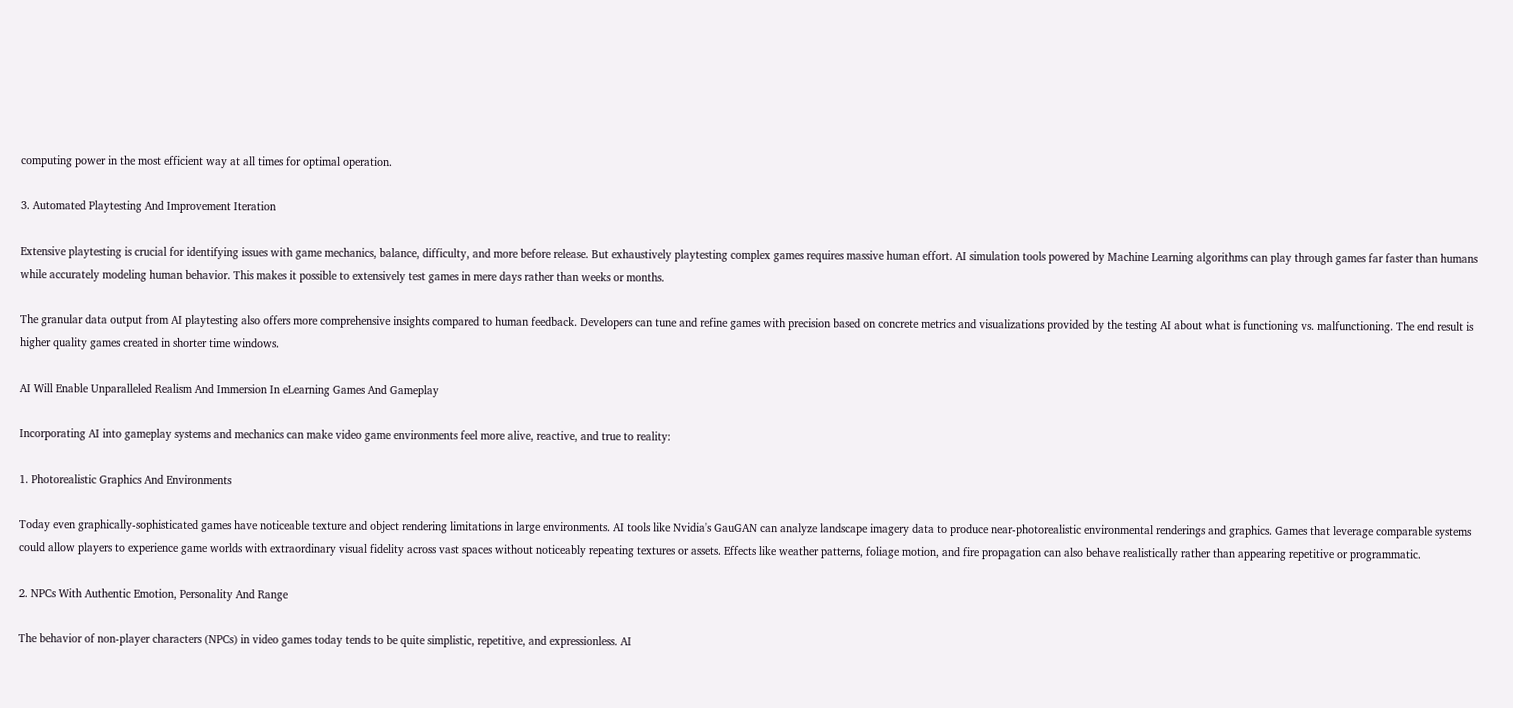computing power in the most efficient way at all times for optimal operation.

3. Automated Playtesting And Improvement Iteration

Extensive playtesting is crucial for identifying issues with game mechanics, balance, difficulty, and more before release. But exhaustively playtesting complex games requires massive human effort. AI simulation tools powered by Machine Learning algorithms can play through games far faster than humans while accurately modeling human behavior. This makes it possible to extensively test games in mere days rather than weeks or months.

The granular data output from AI playtesting also offers more comprehensive insights compared to human feedback. Developers can tune and refine games with precision based on concrete metrics and visualizations provided by the testing AI about what is functioning vs. malfunctioning. The end result is higher quality games created in shorter time windows.

AI Will Enable Unparalleled Realism And Immersion In eLearning Games And Gameplay

Incorporating AI into gameplay systems and mechanics can make video game environments feel more alive, reactive, and true to reality:

1. Photorealistic Graphics And Environments

Today even graphically-sophisticated games have noticeable texture and object rendering limitations in large environments. AI tools like Nvidia's GauGAN can analyze landscape imagery data to produce near-photorealistic environmental renderings and graphics. Games that leverage comparable systems could allow players to experience game worlds with extraordinary visual fidelity across vast spaces without noticeably repeating textures or assets. Effects like weather patterns, foliage motion, and fire propagation can also behave realistically rather than appearing repetitive or programmatic.

2. NPCs With Authentic Emotion, Personality And Range

The behavior of non-player characters (NPCs) in video games today tends to be quite simplistic, repetitive, and expressionless. AI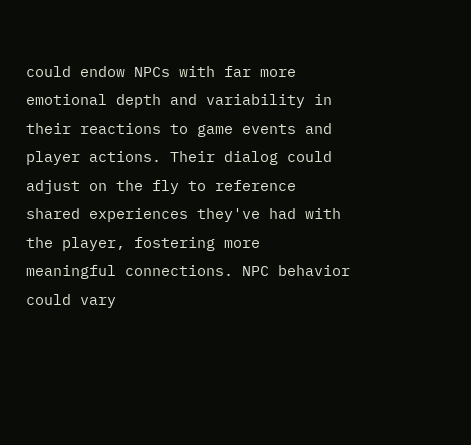could endow NPCs with far more emotional depth and variability in their reactions to game events and player actions. Their dialog could adjust on the fly to reference shared experiences they've had with the player, fostering more meaningful connections. NPC behavior could vary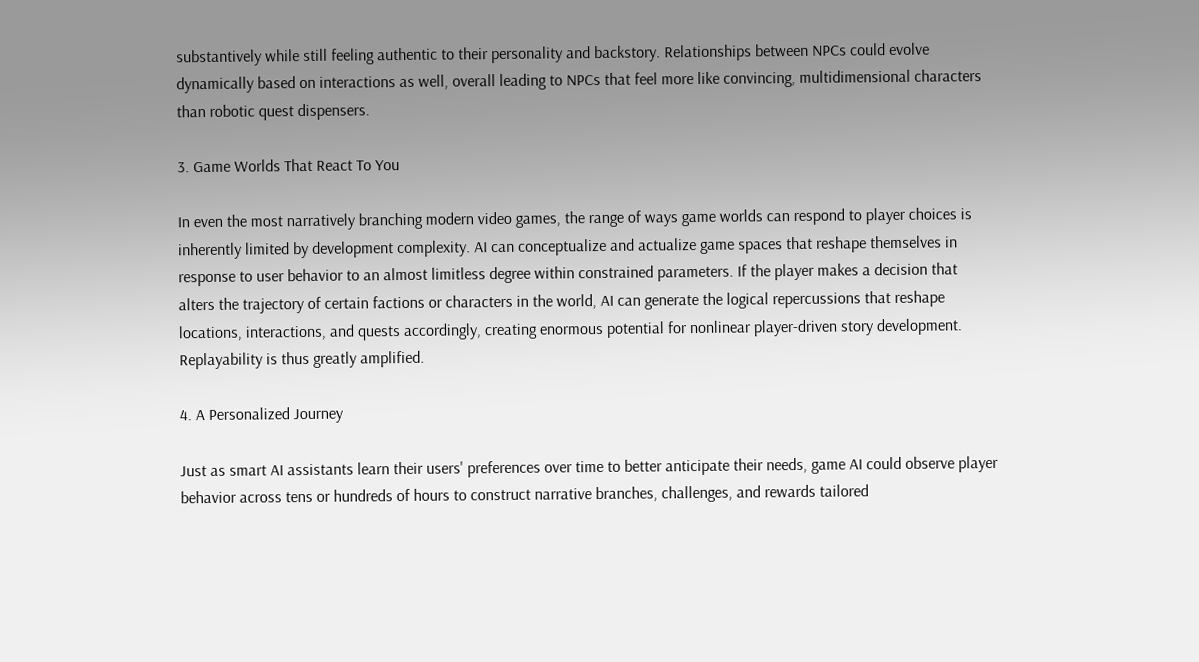substantively while still feeling authentic to their personality and backstory. Relationships between NPCs could evolve dynamically based on interactions as well, overall leading to NPCs that feel more like convincing, multidimensional characters than robotic quest dispensers.

3. Game Worlds That React To You

In even the most narratively branching modern video games, the range of ways game worlds can respond to player choices is inherently limited by development complexity. AI can conceptualize and actualize game spaces that reshape themselves in response to user behavior to an almost limitless degree within constrained parameters. If the player makes a decision that alters the trajectory of certain factions or characters in the world, AI can generate the logical repercussions that reshape locations, interactions, and quests accordingly, creating enormous potential for nonlinear player-driven story development. Replayability is thus greatly amplified.

4. A Personalized Journey

Just as smart AI assistants learn their users' preferences over time to better anticipate their needs, game AI could observe player behavior across tens or hundreds of hours to construct narrative branches, challenges, and rewards tailored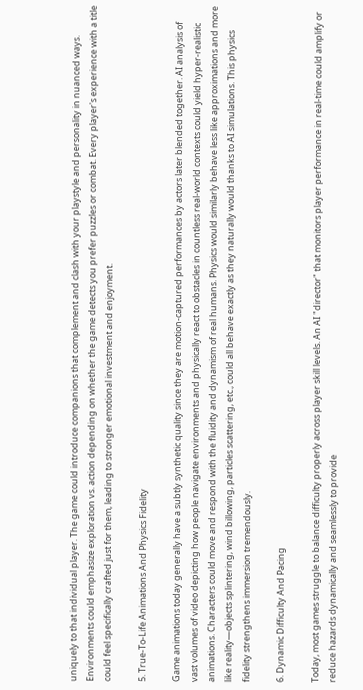uniquely to that individual player. The game could introduce companions that complement and clash with your playstyle and personality in nuanced ways. Environments could emphasize exploration vs. action depending on whether the game detects you prefer puzzles or combat. Every player's experience with a title could feel specifically crafted just for them, leading to stronger emotional investment and enjoyment.

5. True-To-Life Animations And Physics Fidelity

Game animations today generally have a subtly synthetic quality since they are motion-captured performances by actors later blended together. AI analysis of vast volumes of video depicting how people navigate environments and physically react to obstacles in countless real-world contexts could yield hyper-realistic animations. Characters could move and respond with the fluidity and dynamism of real humans. Physics would similarly behave less like approximations and more like reality—objects splintering, wind billowing, particles scattering, etc., could all behave exactly as they naturally would thanks to AI simulations. This physics fidelity strengthens immersion tremendously.

6. Dynamic Difficulty And Pacing

Today, most games struggle to balance difficulty properly across player skill levels. An AI "director" that monitors player performance in real-time could amplify or reduce hazards dynamically and seamlessly to provide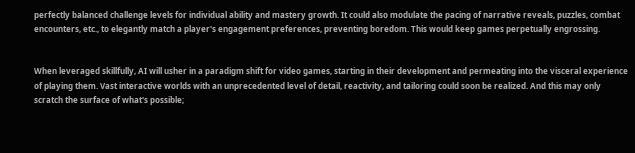perfectly balanced challenge levels for individual ability and mastery growth. It could also modulate the pacing of narrative reveals, puzzles, combat encounters, etc., to elegantly match a player's engagement preferences, preventing boredom. This would keep games perpetually engrossing.


When leveraged skillfully, AI will usher in a paradigm shift for video games, starting in their development and permeating into the visceral experience of playing them. Vast interactive worlds with an unprecedented level of detail, reactivity, and tailoring could soon be realized. And this may only scratch the surface of what's possible;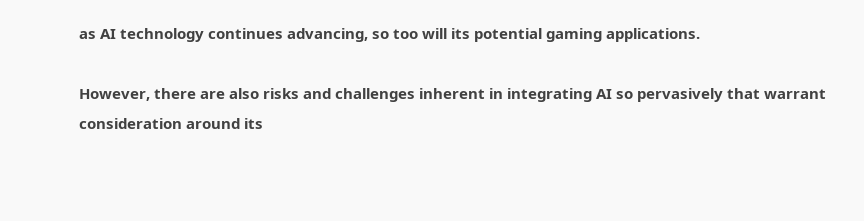as AI technology continues advancing, so too will its potential gaming applications.

However, there are also risks and challenges inherent in integrating AI so pervasively that warrant consideration around its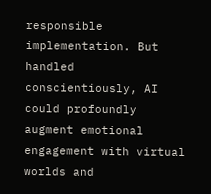responsible implementation. But handled conscientiously, AI could profoundly augment emotional engagement with virtual worlds and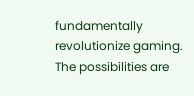fundamentally revolutionize gaming. The possibilities are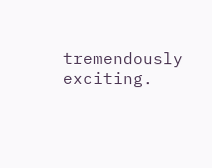tremendously exciting.